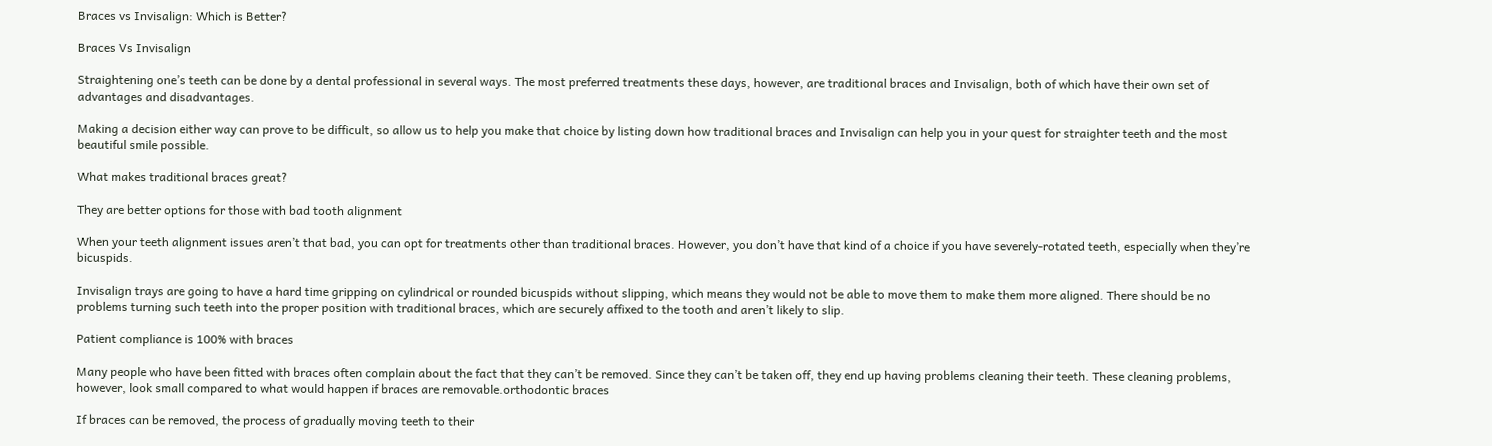Braces vs Invisalign: Which is Better?

Braces Vs Invisalign

Straightening one’s teeth can be done by a dental professional in several ways. The most preferred treatments these days, however, are traditional braces and Invisalign, both of which have their own set of advantages and disadvantages.

Making a decision either way can prove to be difficult, so allow us to help you make that choice by listing down how traditional braces and Invisalign can help you in your quest for straighter teeth and the most beautiful smile possible.

What makes traditional braces great?

They are better options for those with bad tooth alignment

When your teeth alignment issues aren’t that bad, you can opt for treatments other than traditional braces. However, you don’t have that kind of a choice if you have severely-rotated teeth, especially when they’re bicuspids.

Invisalign trays are going to have a hard time gripping on cylindrical or rounded bicuspids without slipping, which means they would not be able to move them to make them more aligned. There should be no problems turning such teeth into the proper position with traditional braces, which are securely affixed to the tooth and aren’t likely to slip.

Patient compliance is 100% with braces

Many people who have been fitted with braces often complain about the fact that they can’t be removed. Since they can’t be taken off, they end up having problems cleaning their teeth. These cleaning problems, however, look small compared to what would happen if braces are removable.orthodontic braces

If braces can be removed, the process of gradually moving teeth to their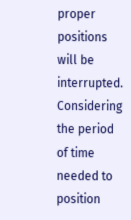proper positions will be interrupted. Considering the period of time needed to position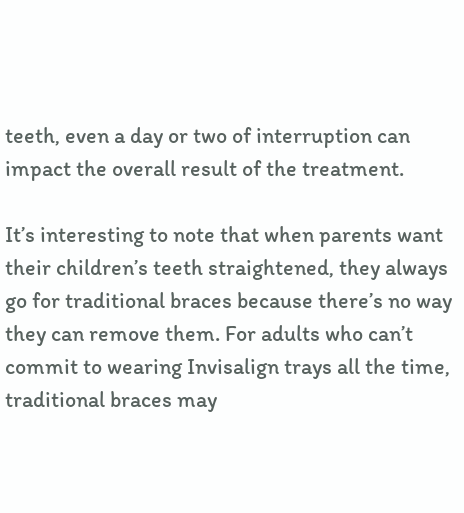teeth, even a day or two of interruption can impact the overall result of the treatment.

It’s interesting to note that when parents want their children’s teeth straightened, they always go for traditional braces because there’s no way they can remove them. For adults who can’t commit to wearing Invisalign trays all the time, traditional braces may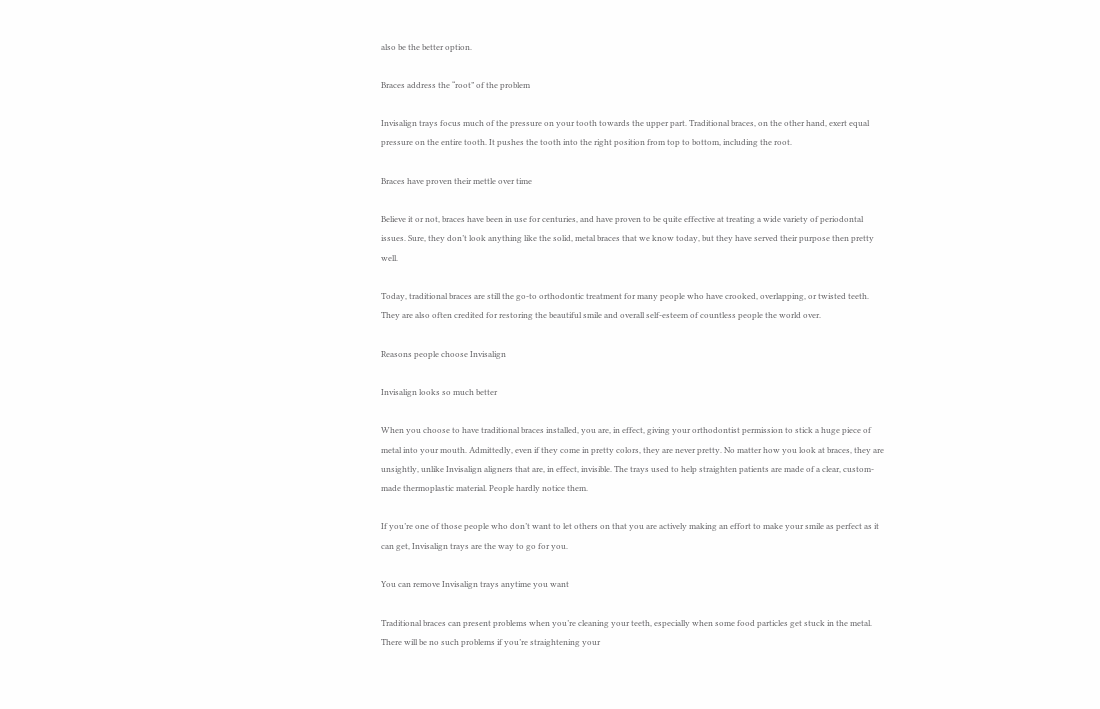also be the better option.

Braces address the “root” of the problem

Invisalign trays focus much of the pressure on your tooth towards the upper part. Traditional braces, on the other hand, exert equal pressure on the entire tooth. It pushes the tooth into the right position from top to bottom, including the root.

Braces have proven their mettle over time

Believe it or not, braces have been in use for centuries, and have proven to be quite effective at treating a wide variety of periodontal issues. Sure, they don’t look anything like the solid, metal braces that we know today, but they have served their purpose then pretty well.

Today, traditional braces are still the go-to orthodontic treatment for many people who have crooked, overlapping, or twisted teeth. They are also often credited for restoring the beautiful smile and overall self-esteem of countless people the world over.

Reasons people choose Invisalign

Invisalign looks so much better

When you choose to have traditional braces installed, you are, in effect, giving your orthodontist permission to stick a huge piece of metal into your mouth. Admittedly, even if they come in pretty colors, they are never pretty. No matter how you look at braces, they are unsightly, unlike Invisalign aligners that are, in effect, invisible. The trays used to help straighten patients are made of a clear, custom-made thermoplastic material. People hardly notice them.

If you’re one of those people who don’t want to let others on that you are actively making an effort to make your smile as perfect as it can get, Invisalign trays are the way to go for you.

You can remove Invisalign trays anytime you want

Traditional braces can present problems when you’re cleaning your teeth, especially when some food particles get stuck in the metal. There will be no such problems if you’re straightening your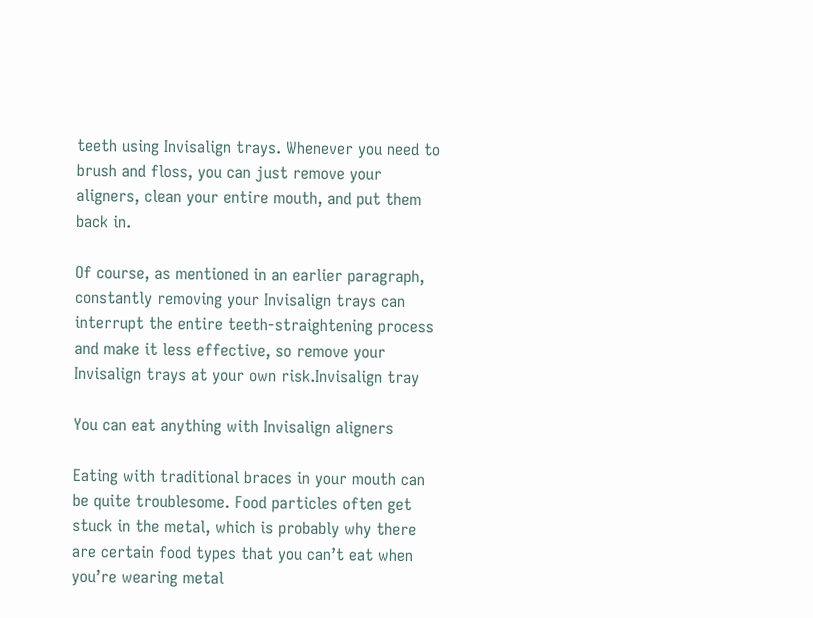teeth using Invisalign trays. Whenever you need to brush and floss, you can just remove your aligners, clean your entire mouth, and put them back in.

Of course, as mentioned in an earlier paragraph, constantly removing your Invisalign trays can interrupt the entire teeth-straightening process and make it less effective, so remove your Invisalign trays at your own risk.Invisalign tray

You can eat anything with Invisalign aligners

Eating with traditional braces in your mouth can be quite troublesome. Food particles often get stuck in the metal, which is probably why there are certain food types that you can’t eat when you’re wearing metal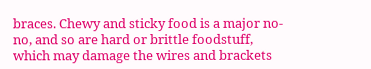braces. Chewy and sticky food is a major no-no, and so are hard or brittle foodstuff, which may damage the wires and brackets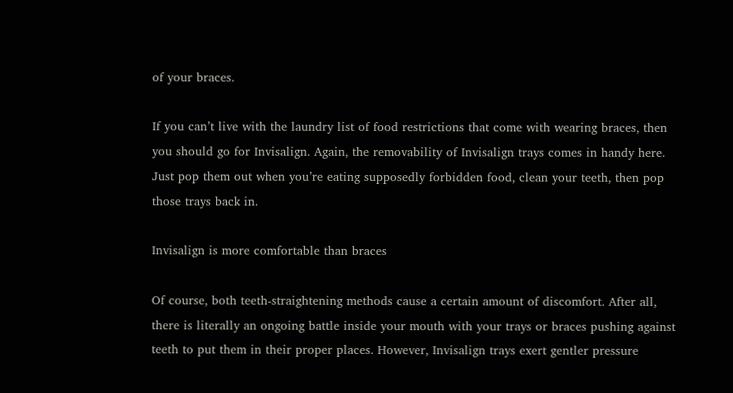of your braces.

If you can’t live with the laundry list of food restrictions that come with wearing braces, then you should go for Invisalign. Again, the removability of Invisalign trays comes in handy here. Just pop them out when you’re eating supposedly forbidden food, clean your teeth, then pop those trays back in.

Invisalign is more comfortable than braces

Of course, both teeth-straightening methods cause a certain amount of discomfort. After all, there is literally an ongoing battle inside your mouth with your trays or braces pushing against teeth to put them in their proper places. However, Invisalign trays exert gentler pressure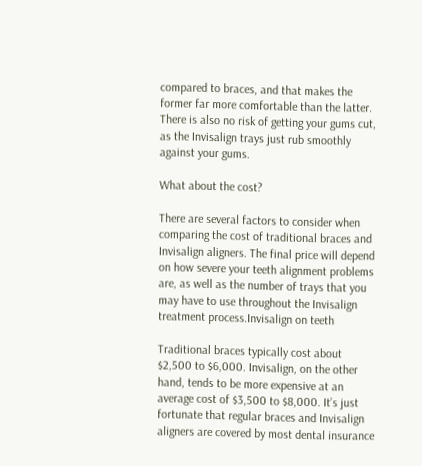compared to braces, and that makes the former far more comfortable than the latter. There is also no risk of getting your gums cut, as the Invisalign trays just rub smoothly against your gums.

What about the cost?

There are several factors to consider when comparing the cost of traditional braces and Invisalign aligners. The final price will depend on how severe your teeth alignment problems are, as well as the number of trays that you may have to use throughout the Invisalign treatment process.Invisalign on teeth

Traditional braces typically cost about $2,500 to $6,000. Invisalign, on the other hand, tends to be more expensive at an average cost of $3,500 to $8,000. It’s just fortunate that regular braces and Invisalign aligners are covered by most dental insurance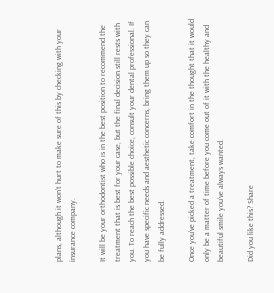plans, although it won’t hurt to make sure of this by checking with your insurance company.

It will be your orthodontist who is in the best position to recommend the treatment that is best for your case, but the final decision still rests with you. To reach the best possible choice, consult your dental professional. If you have specific needs and aesthetic concerns, bring them up so they can be fully addressed.

Once you’ve picked a treatment, take comfort in the thought that it would only be a matter of time before you come out of it with the healthy and beautiful smile you’ve always wanted.

Did you like this? Share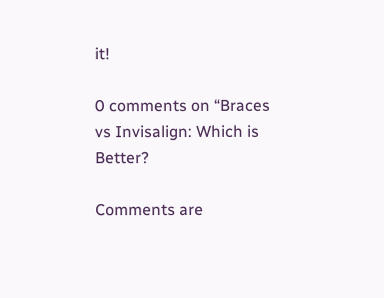it!

0 comments on “Braces vs Invisalign: Which is Better?

Comments are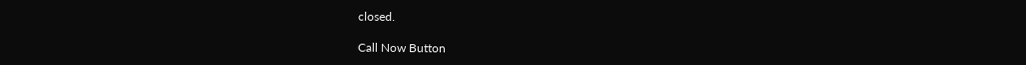closed.

Call Now Button